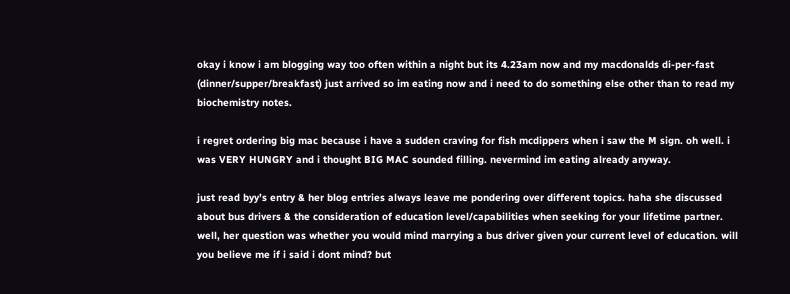okay i know i am blogging way too often within a night but its 4.23am now and my macdonalds di-per-fast (dinner/supper/breakfast) just arrived so im eating now and i need to do something else other than to read my biochemistry notes.

i regret ordering big mac because i have a sudden craving for fish mcdippers when i saw the M sign. oh well. i was VERY HUNGRY and i thought BIG MAC sounded filling. nevermind im eating already anyway.

just read byy’s entry & her blog entries always leave me pondering over different topics. haha she discussed about bus drivers & the consideration of education level/capabilities when seeking for your lifetime partner. well, her question was whether you would mind marrying a bus driver given your current level of education. will you believe me if i said i dont mind? but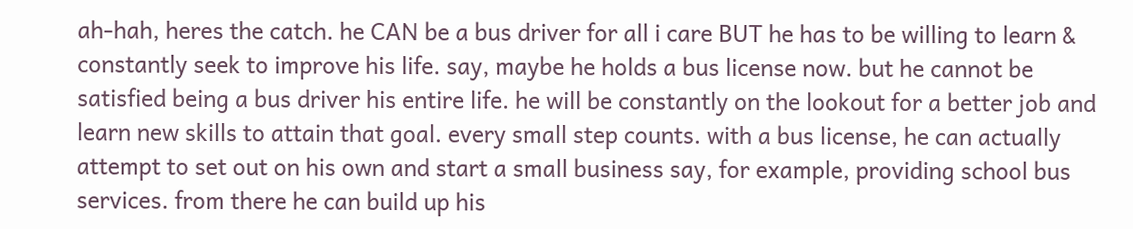ah-hah, heres the catch. he CAN be a bus driver for all i care BUT he has to be willing to learn & constantly seek to improve his life. say, maybe he holds a bus license now. but he cannot be satisfied being a bus driver his entire life. he will be constantly on the lookout for a better job and learn new skills to attain that goal. every small step counts. with a bus license, he can actually attempt to set out on his own and start a small business say, for example, providing school bus services. from there he can build up his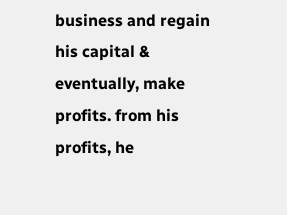business and regain his capital & eventually, make profits. from his profits, he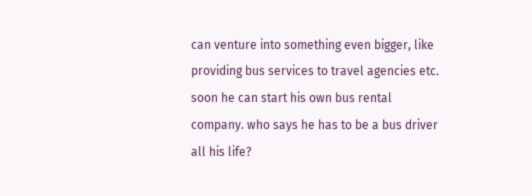can venture into something even bigger, like providing bus services to travel agencies etc. soon he can start his own bus rental company. who says he has to be a bus driver all his life?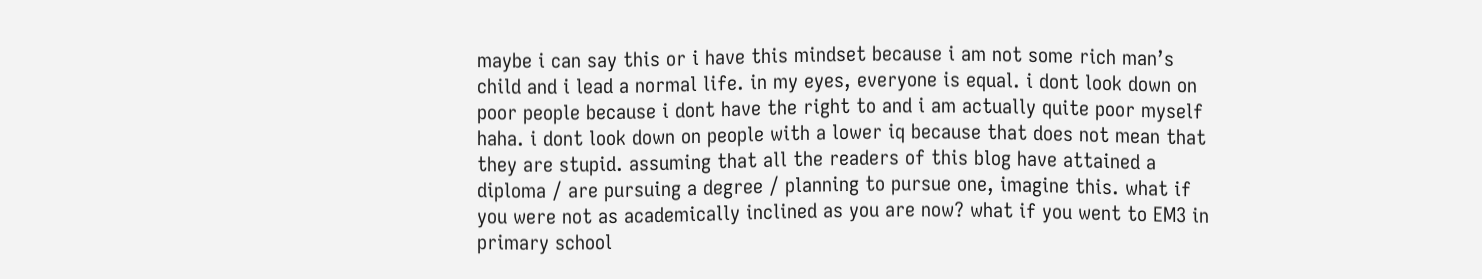maybe i can say this or i have this mindset because i am not some rich man’s child and i lead a normal life. in my eyes, everyone is equal. i dont look down on poor people because i dont have the right to and i am actually quite poor myself haha. i dont look down on people with a lower iq because that does not mean that they are stupid. assuming that all the readers of this blog have attained a diploma / are pursuing a degree / planning to pursue one, imagine this. what if you were not as academically inclined as you are now? what if you went to EM3 in primary school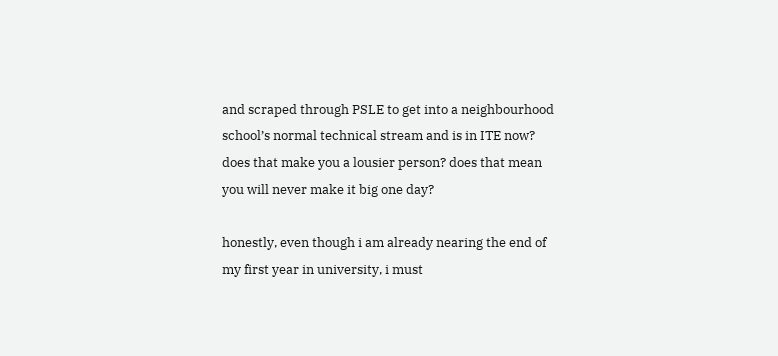and scraped through PSLE to get into a neighbourhood school’s normal technical stream and is in ITE now? does that make you a lousier person? does that mean you will never make it big one day?

honestly, even though i am already nearing the end of my first year in university, i must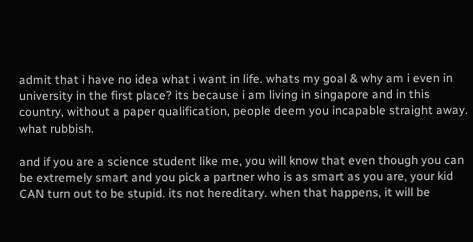admit that i have no idea what i want in life. whats my goal & why am i even in university in the first place? its because i am living in singapore and in this country, without a paper qualification, people deem you incapable straight away. what rubbish.

and if you are a science student like me, you will know that even though you can be extremely smart and you pick a partner who is as smart as you are, your kid CAN turn out to be stupid. its not hereditary. when that happens, it will be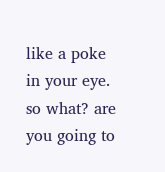like a poke in your eye. so what? are you going to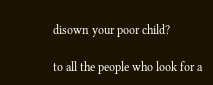disown your poor child?

to all the people who look for a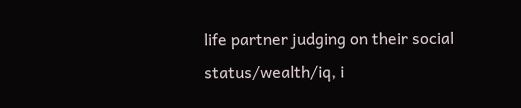life partner judging on their social status/wealth/iq, i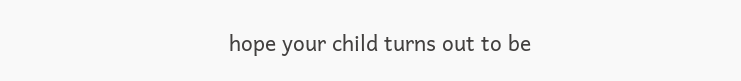hope your child turns out to be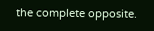the complete opposite.